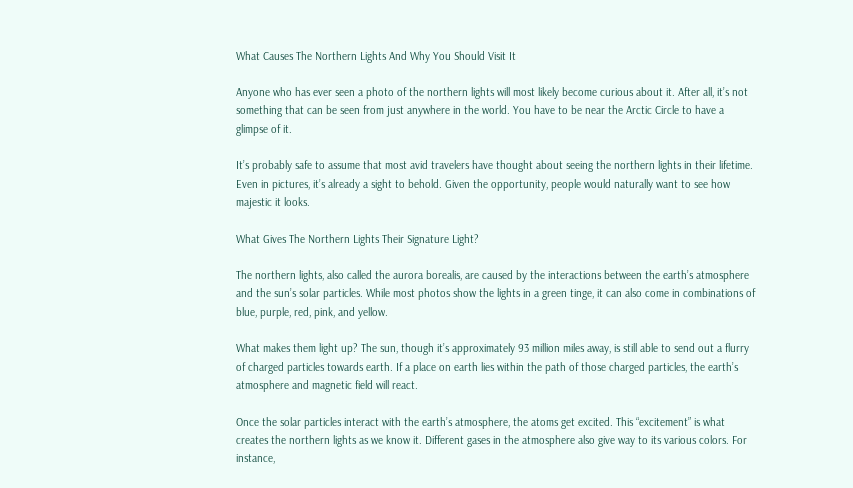What Causes The Northern Lights And Why You Should Visit It

Anyone who has ever seen a photo of the northern lights will most likely become curious about it. After all, it’s not something that can be seen from just anywhere in the world. You have to be near the Arctic Circle to have a glimpse of it.

It’s probably safe to assume that most avid travelers have thought about seeing the northern lights in their lifetime. Even in pictures, it’s already a sight to behold. Given the opportunity, people would naturally want to see how majestic it looks.

What Gives The Northern Lights Their Signature Light?

The northern lights, also called the aurora borealis, are caused by the interactions between the earth’s atmosphere and the sun’s solar particles. While most photos show the lights in a green tinge, it can also come in combinations of blue, purple, red, pink, and yellow.

What makes them light up? The sun, though it’s approximately 93 million miles away, is still able to send out a flurry of charged particles towards earth. If a place on earth lies within the path of those charged particles, the earth’s atmosphere and magnetic field will react.

Once the solar particles interact with the earth’s atmosphere, the atoms get excited. This “excitement” is what creates the northern lights as we know it. Different gases in the atmosphere also give way to its various colors. For instance,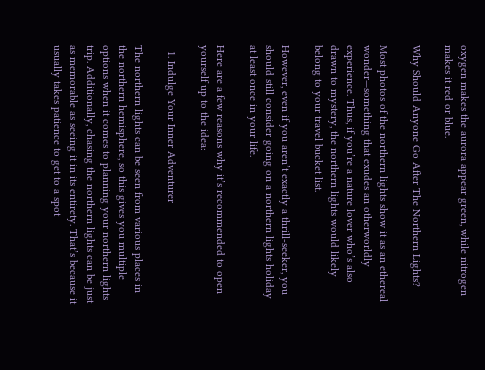oxygen makes the aurora appear green, while nitrogen makes it red or blue.

Why Should Anyone Go After The Northern Lights?

Most photos of the northern lights show it as an ethereal wonder—something that exudes an otherworldly experience. Thus, if you’re a nature lover who’s also drawn to mystery, the northern lights would likely belong to your travel bucket list.

However, even if you aren’t exactly a thrill-seeker, you should still consider going on a northern lights holiday at least once in your life.

Here are a few reasons why it’s recommended to open yourself up to the idea:

  1. Indulge Your Inner Adventurer

The northern lights can be seen from various places in the northern hemisphere, so this gives you multiple options when it comes to planning your northern lights trip. Additionally, chasing the northern lights can be just as memorable as seeing it in its entirety. That’s because it usually takes patience to get to a spot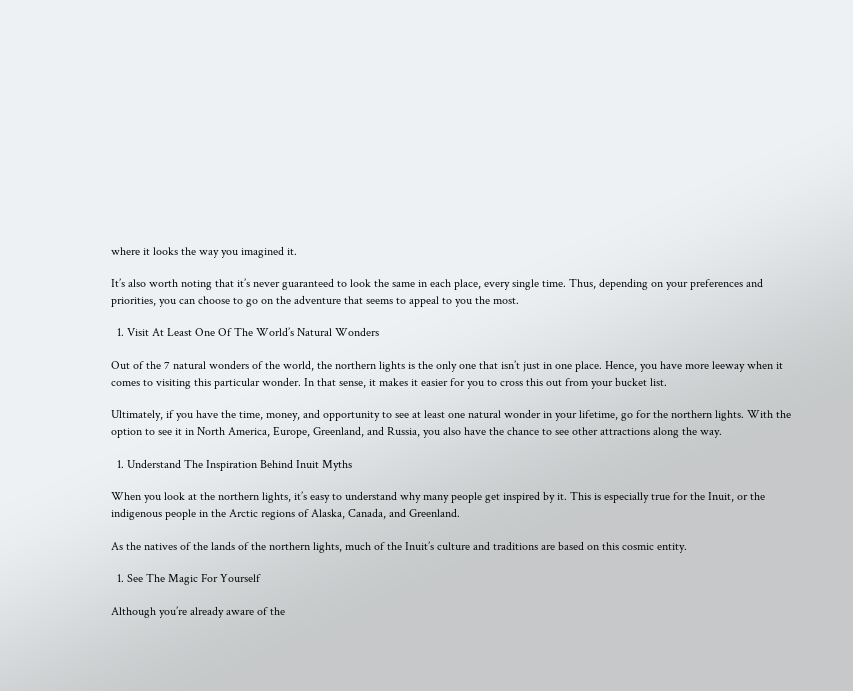where it looks the way you imagined it.

It’s also worth noting that it’s never guaranteed to look the same in each place, every single time. Thus, depending on your preferences and priorities, you can choose to go on the adventure that seems to appeal to you the most.

  1. Visit At Least One Of The World’s Natural Wonders

Out of the 7 natural wonders of the world, the northern lights is the only one that isn’t just in one place. Hence, you have more leeway when it comes to visiting this particular wonder. In that sense, it makes it easier for you to cross this out from your bucket list.

Ultimately, if you have the time, money, and opportunity to see at least one natural wonder in your lifetime, go for the northern lights. With the option to see it in North America, Europe, Greenland, and Russia, you also have the chance to see other attractions along the way.

  1. Understand The Inspiration Behind Inuit Myths

When you look at the northern lights, it’s easy to understand why many people get inspired by it. This is especially true for the Inuit, or the indigenous people in the Arctic regions of Alaska, Canada, and Greenland.

As the natives of the lands of the northern lights, much of the Inuit’s culture and traditions are based on this cosmic entity.

  1. See The Magic For Yourself

Although you’re already aware of the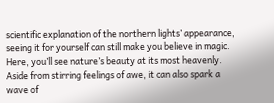scientific explanation of the northern lights’ appearance, seeing it for yourself can still make you believe in magic. Here, you’ll see nature’s beauty at its most heavenly. Aside from stirring feelings of awe, it can also spark a wave of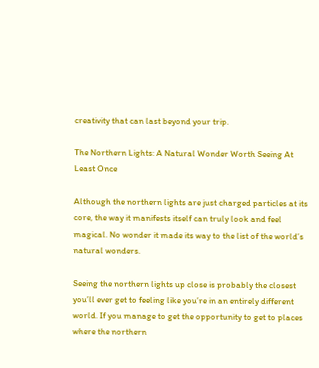creativity that can last beyond your trip.

The Northern Lights: A Natural Wonder Worth Seeing At Least Once

Although the northern lights are just charged particles at its core, the way it manifests itself can truly look and feel magical. No wonder it made its way to the list of the world’s natural wonders.

Seeing the northern lights up close is probably the closest you’ll ever get to feeling like you’re in an entirely different world. If you manage to get the opportunity to get to places where the northern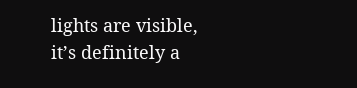lights are visible, it’s definitely a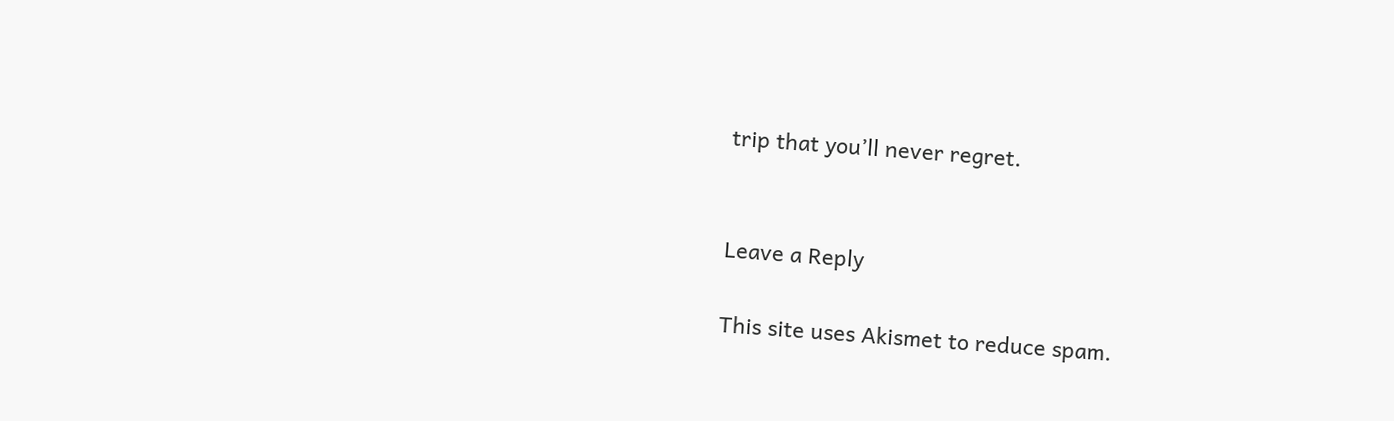trip that you’ll never regret.


Leave a Reply

This site uses Akismet to reduce spam.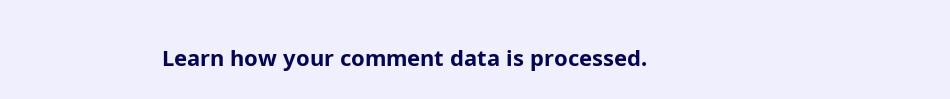Learn how your comment data is processed.